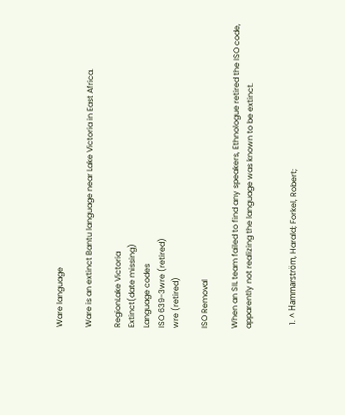Ware language

Ware is an extinct Bantu language near Lake Victoria in East Africa.

RegionLake Victoria
Extinct(date missing)
Language codes
ISO 639-3wre (retired)
wre (retired)

ISO Removal

When an SIL team failed to find any speakers, Ethnologue retired the ISO code, apparently not realizing the language was known to be extinct.


  1. ^ Hammarström, Harald; Forkel, Robert;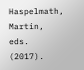Haspelmath, Martin, eds. (2017).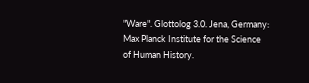"Ware". Glottolog 3.0. Jena, Germany: Max Planck Institute for the Science of Human History.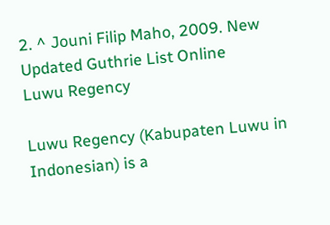2. ^ Jouni Filip Maho, 2009. New Updated Guthrie List Online
Luwu Regency

Luwu Regency (Kabupaten Luwu in Indonesian) is a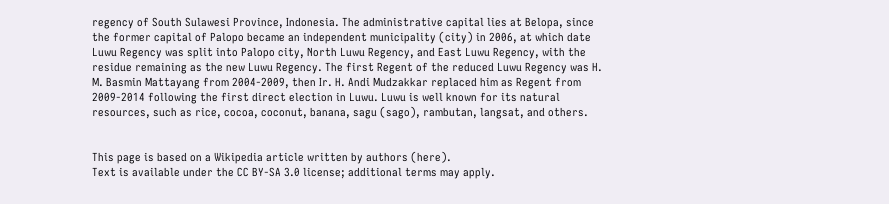regency of South Sulawesi Province, Indonesia. The administrative capital lies at Belopa, since the former capital of Palopo became an independent municipality (city) in 2006, at which date Luwu Regency was split into Palopo city, North Luwu Regency, and East Luwu Regency, with the residue remaining as the new Luwu Regency. The first Regent of the reduced Luwu Regency was H. M. Basmin Mattayang from 2004-2009, then Ir. H. Andi Mudzakkar replaced him as Regent from 2009-2014 following the first direct election in Luwu. Luwu is well known for its natural resources, such as rice, cocoa, coconut, banana, sagu (sago), rambutan, langsat, and others.


This page is based on a Wikipedia article written by authors (here).
Text is available under the CC BY-SA 3.0 license; additional terms may apply.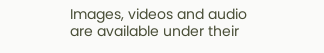Images, videos and audio are available under their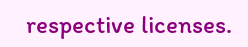respective licenses.